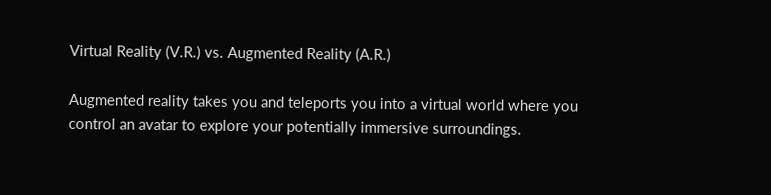Virtual Reality (V.R.) vs. Augmented Reality (A.R.)

Augmented reality takes you and teleports you into a virtual world where you control an avatar to explore your potentially immersive surroundings.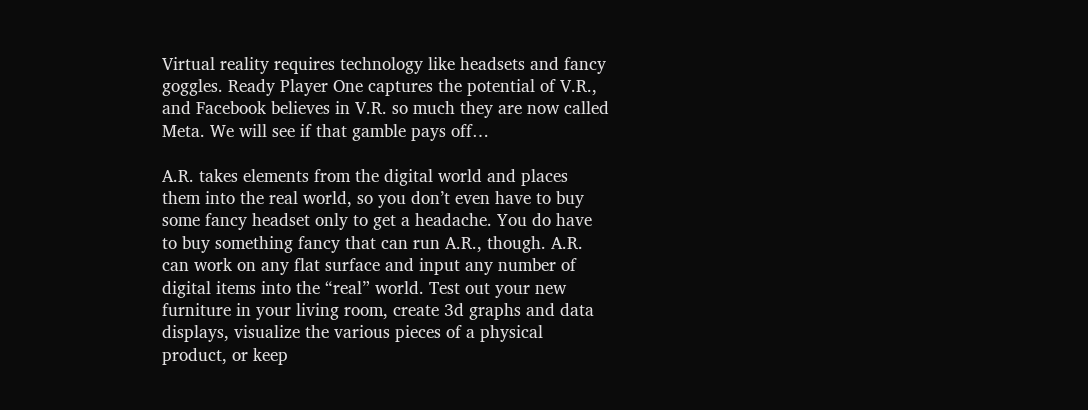Virtual reality requires technology like headsets and fancy goggles. Ready Player One captures the potential of V.R., and Facebook believes in V.R. so much they are now called Meta. We will see if that gamble pays off…

A.R. takes elements from the digital world and places them into the real world, so you don’t even have to buy some fancy headset only to get a headache. You do have to buy something fancy that can run A.R., though. A.R. can work on any flat surface and input any number of digital items into the “real” world. Test out your new furniture in your living room, create 3d graphs and data displays, visualize the various pieces of a physical product, or keep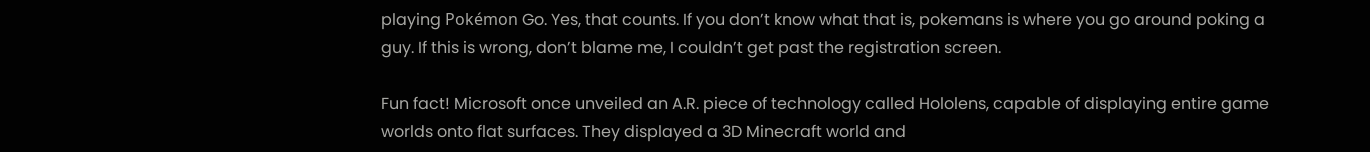playing Pokémon Go. Yes, that counts. If you don’t know what that is, pokemans is where you go around poking a guy. If this is wrong, don’t blame me, I couldn’t get past the registration screen.

Fun fact! Microsoft once unveiled an A.R. piece of technology called Hololens, capable of displaying entire game worlds onto flat surfaces. They displayed a 3D Minecraft world and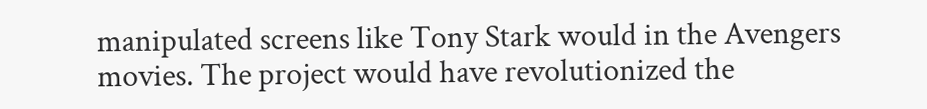manipulated screens like Tony Stark would in the Avengers movies. The project would have revolutionized the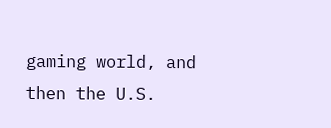gaming world, and then the U.S.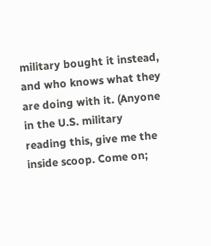military bought it instead, and who knows what they are doing with it. (Anyone in the U.S. military reading this, give me the inside scoop. Come on;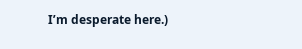I’m desperate here.)